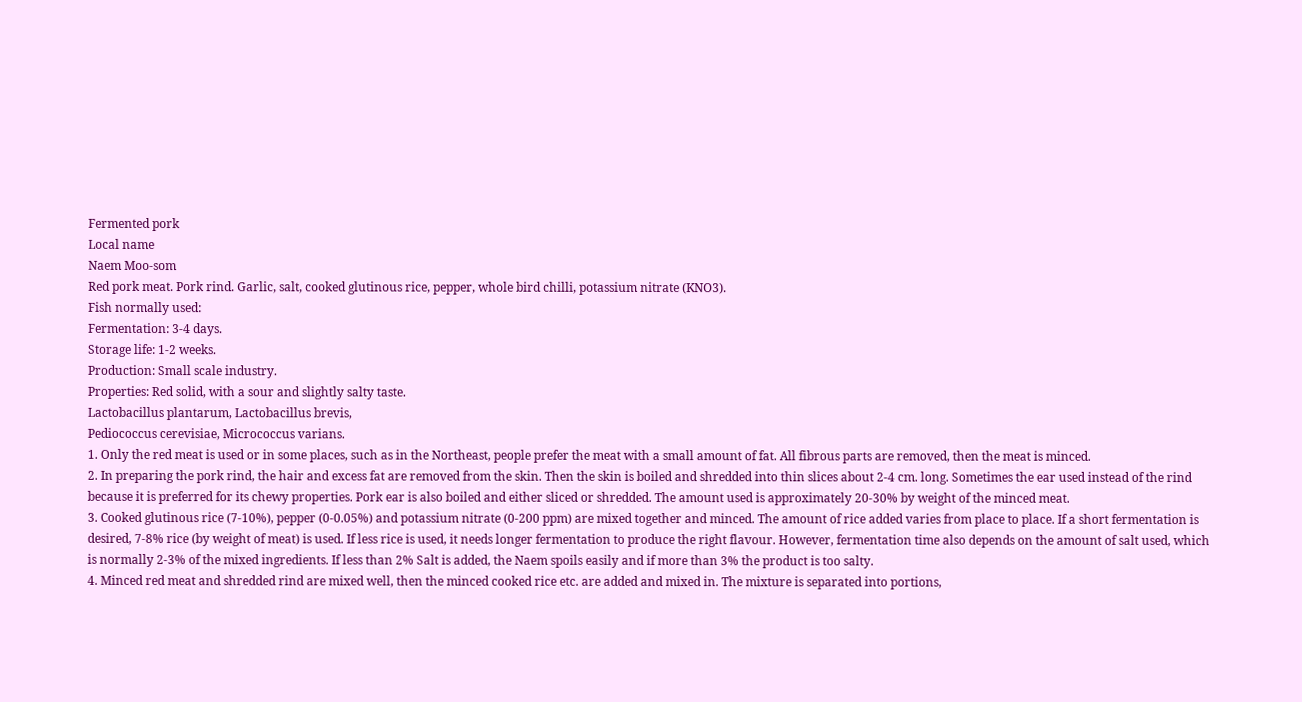Fermented pork
Local name
Naem Moo-som
Red pork meat. Pork rind. Garlic, salt, cooked glutinous rice, pepper, whole bird chilli, potassium nitrate (KNO3).
Fish normally used:
Fermentation: 3-4 days.
Storage life: 1-2 weeks.
Production: Small scale industry.
Properties: Red solid, with a sour and slightly salty taste.
Lactobacillus plantarum, Lactobacillus brevis,
Pediococcus cerevisiae, Micrococcus varians.
1. Only the red meat is used or in some places, such as in the Northeast, people prefer the meat with a small amount of fat. All fibrous parts are removed, then the meat is minced.
2. In preparing the pork rind, the hair and excess fat are removed from the skin. Then the skin is boiled and shredded into thin slices about 2-4 cm. long. Sometimes the ear used instead of the rind because it is preferred for its chewy properties. Pork ear is also boiled and either sliced or shredded. The amount used is approximately 20-30% by weight of the minced meat.
3. Cooked glutinous rice (7-10%), pepper (0-0.05%) and potassium nitrate (0-200 ppm) are mixed together and minced. The amount of rice added varies from place to place. If a short fermentation is desired, 7-8% rice (by weight of meat) is used. If less rice is used, it needs longer fermentation to produce the right flavour. However, fermentation time also depends on the amount of salt used, which is normally 2-3% of the mixed ingredients. If less than 2% Salt is added, the Naem spoils easily and if more than 3% the product is too salty.
4. Minced red meat and shredded rind are mixed well, then the minced cooked rice etc. are added and mixed in. The mixture is separated into portions,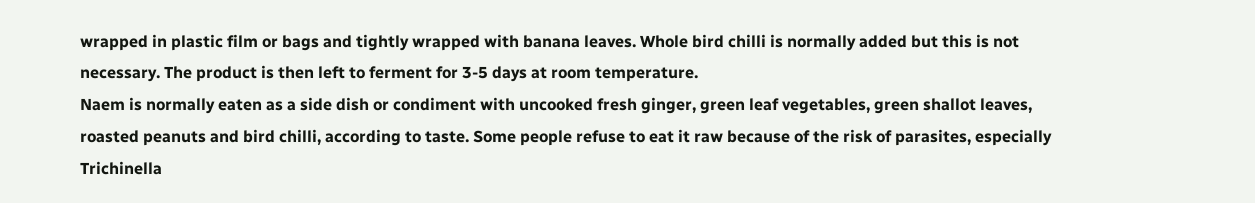wrapped in plastic film or bags and tightly wrapped with banana leaves. Whole bird chilli is normally added but this is not necessary. The product is then left to ferment for 3-5 days at room temperature.
Naem is normally eaten as a side dish or condiment with uncooked fresh ginger, green leaf vegetables, green shallot leaves, roasted peanuts and bird chilli, according to taste. Some people refuse to eat it raw because of the risk of parasites, especially Trichinella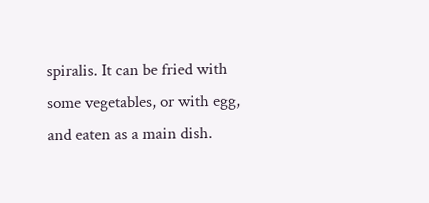spiralis. It can be fried with some vegetables, or with egg, and eaten as a main dish.